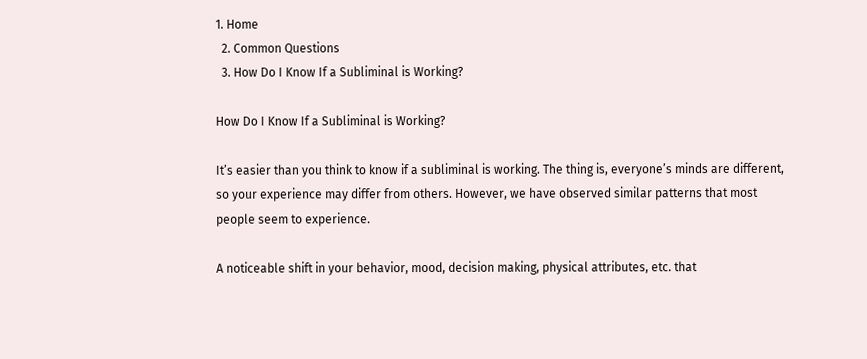1. Home
  2. Common Questions
  3. How Do I Know If a Subliminal is Working?

How Do I Know If a Subliminal is Working?

It’s easier than you think to know if a subliminal is working. The thing is, everyone’s minds are different, so your experience may differ from others. However, we have observed similar patterns that most people seem to experience.

A noticeable shift in your behavior, mood, decision making, physical attributes, etc. that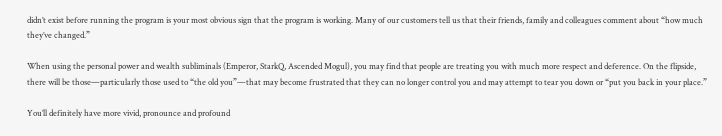didn’t exist before running the program is your most obvious sign that the program is working. Many of our customers tell us that their friends, family and colleagues comment about “how much they’ve changed.”

When using the personal power and wealth subliminals (Emperor, StarkQ, Ascended Mogul), you may find that people are treating you with much more respect and deference. On the flipside, there will be those—particularly those used to “the old you”—that may become frustrated that they can no longer control you and may attempt to tear you down or “put you back in your place.”

You’ll definitely have more vivid, pronounce and profound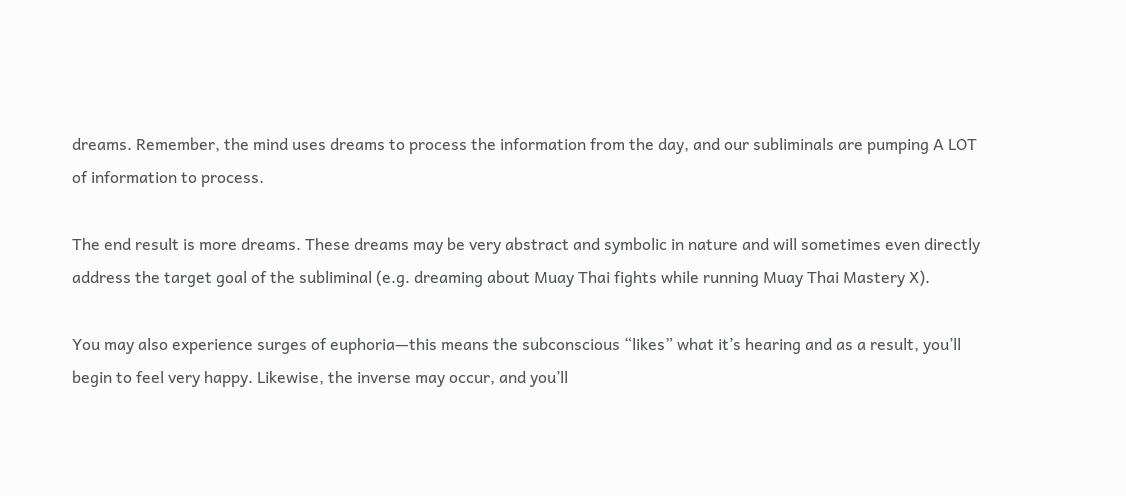dreams. Remember, the mind uses dreams to process the information from the day, and our subliminals are pumping A LOT of information to process.

The end result is more dreams. These dreams may be very abstract and symbolic in nature and will sometimes even directly address the target goal of the subliminal (e.g. dreaming about Muay Thai fights while running Muay Thai Mastery X).

You may also experience surges of euphoria—this means the subconscious “likes” what it’s hearing and as a result, you’ll begin to feel very happy. Likewise, the inverse may occur, and you’ll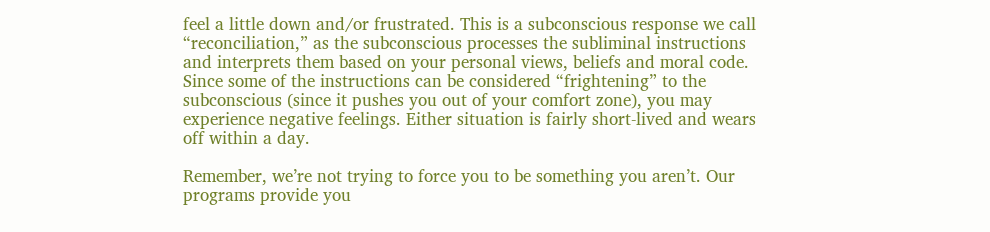feel a little down and/or frustrated. This is a subconscious response we call “reconciliation,” as the subconscious processes the subliminal instructions and interprets them based on your personal views, beliefs and moral code. Since some of the instructions can be considered “frightening” to the subconscious (since it pushes you out of your comfort zone), you may experience negative feelings. Either situation is fairly short-lived and wears off within a day.

Remember, we’re not trying to force you to be something you aren’t. Our programs provide you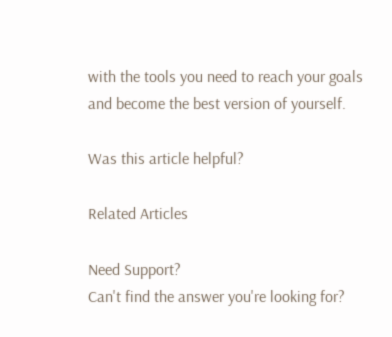with the tools you need to reach your goals and become the best version of yourself.

Was this article helpful?

Related Articles

Need Support?
Can't find the answer you're looking for?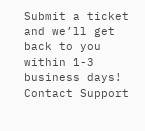Submit a ticket and we’ll get back to you within 1-3 business days!
Contact Support